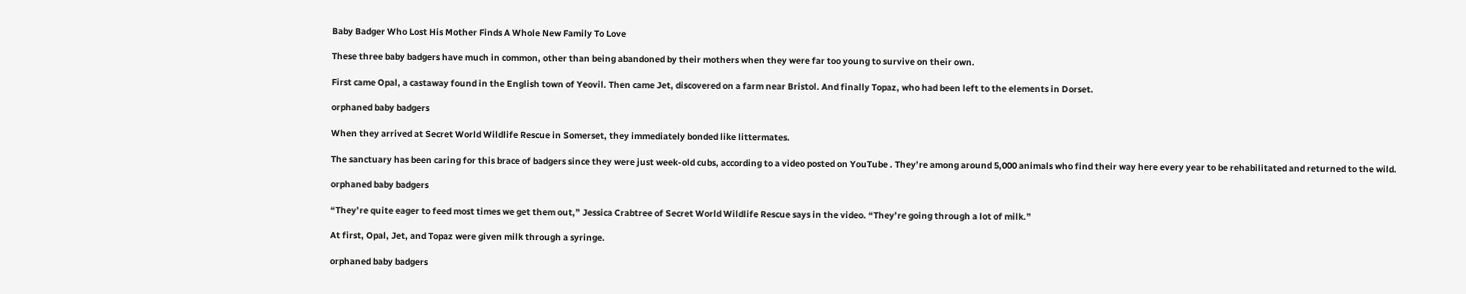Baby Badger Who Lost His Mother Finds A Whole New Family To Love

These three baby badgers have much in common, other than being abandoned by their mothers when they were far too young to survive on their own.

First came Opal, a castaway found in the English town of Yeovil. Then came Jet, discovered on a farm near Bristol. And finally Topaz, who had been left to the elements in Dorset.

orphaned baby badgers

When they arrived at Secret World Wildlife Rescue in Somerset, they immediately bonded like littermates.

The sanctuary has been caring for this brace of badgers since they were just week-old cubs, according to a video posted on YouTube . They’re among around 5,000 animals who find their way here every year to be rehabilitated and returned to the wild.

orphaned baby badgers

“They’re quite eager to feed most times we get them out,” Jessica Crabtree of Secret World Wildlife Rescue says in the video. “They’re going through a lot of milk.”

At first, Opal, Jet, and Topaz were given milk through a syringe.

orphaned baby badgers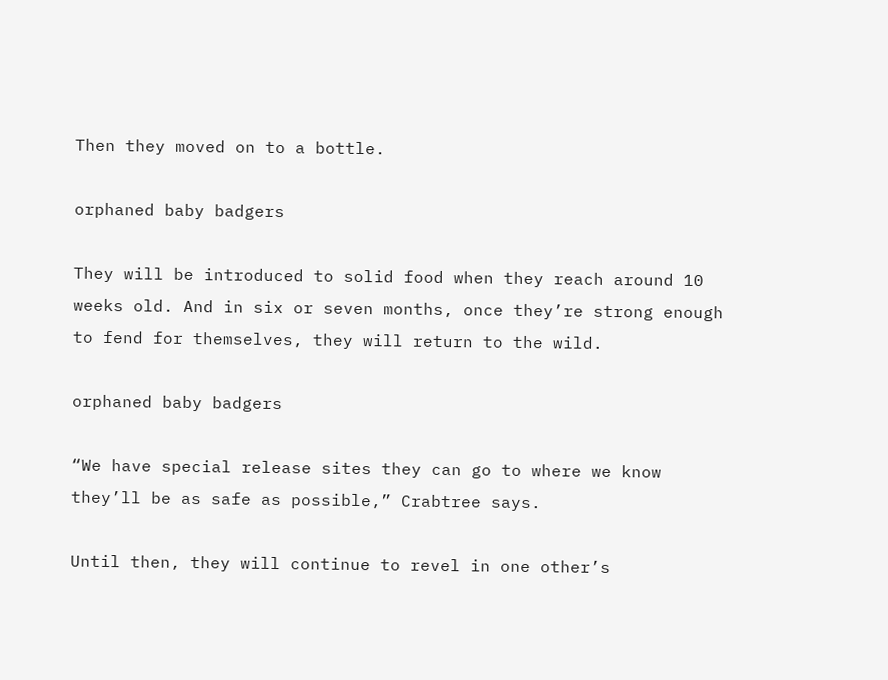Then they moved on to a bottle.

orphaned baby badgers

They will be introduced to solid food when they reach around 10 weeks old. And in six or seven months, once they’re strong enough to fend for themselves, they will return to the wild.

orphaned baby badgers

“We have special release sites they can go to where we know they’ll be as safe as possible,” Crabtree says.

Until then, they will continue to revel in one other’s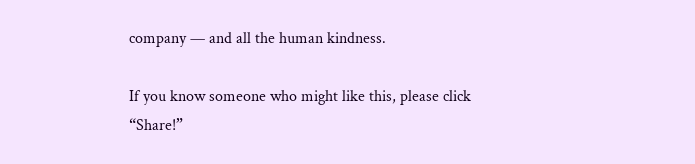company — and all the human kindness.

If you know someone who might like this, please click “Share!”